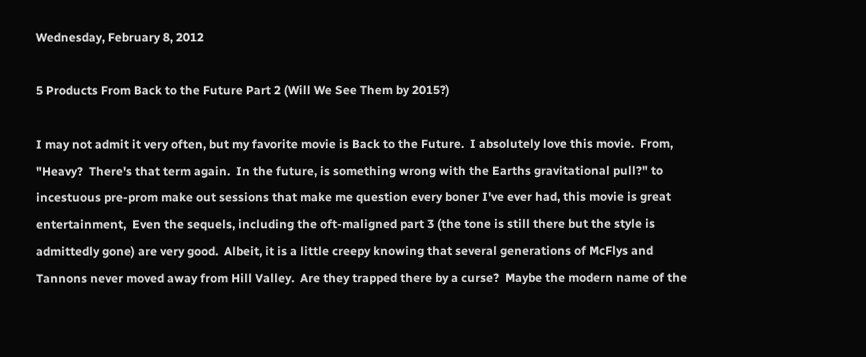Wednesday, February 8, 2012

5 Products From Back to the Future Part 2 (Will We See Them by 2015?)

I may not admit it very often, but my favorite movie is Back to the Future.  I absolutely love this movie.  From, "Heavy?  There's that term again.  In the future, is something wrong with the Earths gravitational pull?" to incestuous pre-prom make out sessions that make me question every boner I've ever had, this movie is great entertainment,  Even the sequels, including the oft-maligned part 3 (the tone is still there but the style is admittedly gone) are very good.  Albeit, it is a little creepy knowing that several generations of McFlys and Tannons never moved away from Hill Valley.  Are they trapped there by a curse?  Maybe the modern name of the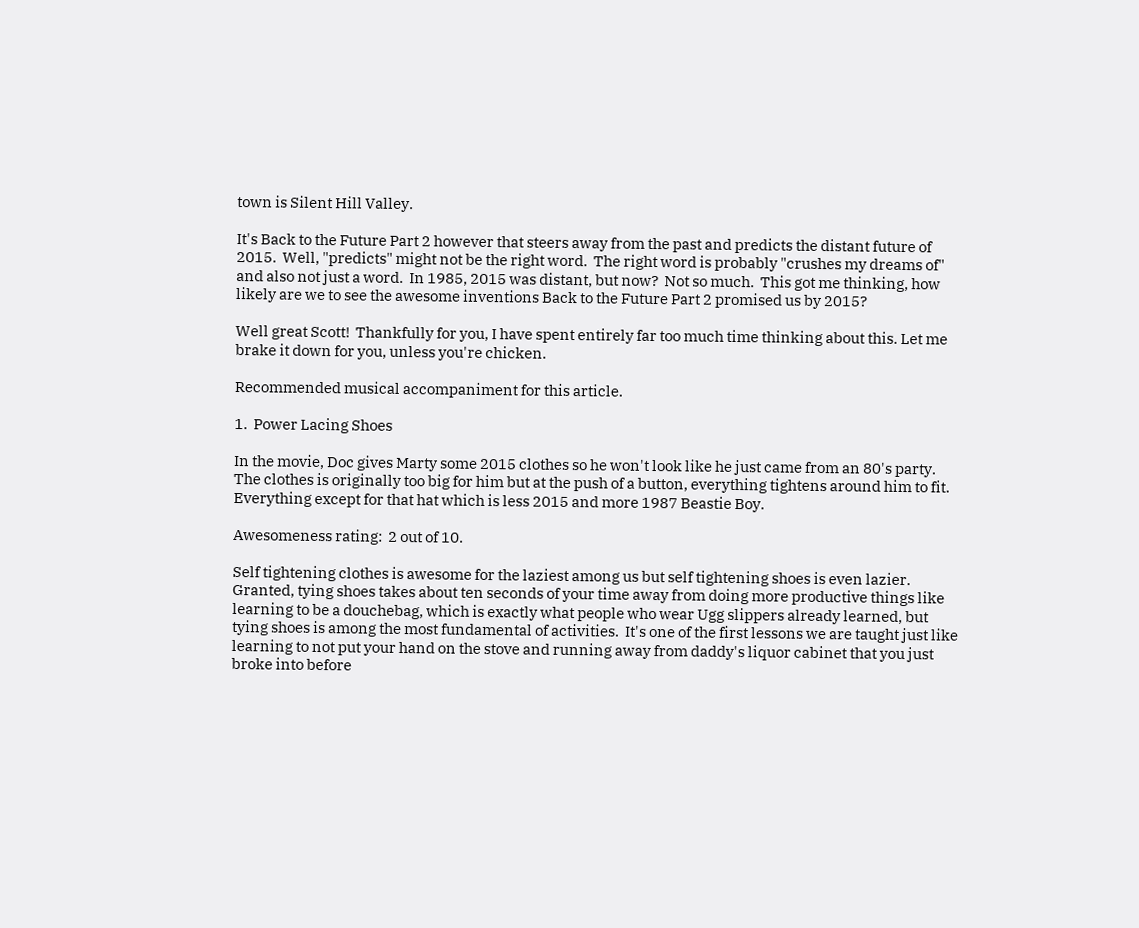town is Silent Hill Valley.

It's Back to the Future Part 2 however that steers away from the past and predicts the distant future of 2015.  Well, "predicts" might not be the right word.  The right word is probably "crushes my dreams of" and also not just a word.  In 1985, 2015 was distant, but now?  Not so much.  This got me thinking, how likely are we to see the awesome inventions Back to the Future Part 2 promised us by 2015?

Well great Scott!  Thankfully for you, I have spent entirely far too much time thinking about this. Let me brake it down for you, unless you're chicken.

Recommended musical accompaniment for this article.

1.  Power Lacing Shoes

In the movie, Doc gives Marty some 2015 clothes so he won't look like he just came from an 80's party.  The clothes is originally too big for him but at the push of a button, everything tightens around him to fit.  Everything except for that hat which is less 2015 and more 1987 Beastie Boy.

Awesomeness rating:  2 out of 10.

Self tightening clothes is awesome for the laziest among us but self tightening shoes is even lazier.  Granted, tying shoes takes about ten seconds of your time away from doing more productive things like learning to be a douchebag, which is exactly what people who wear Ugg slippers already learned, but tying shoes is among the most fundamental of activities.  It's one of the first lessons we are taught just like learning to not put your hand on the stove and running away from daddy's liquor cabinet that you just broke into before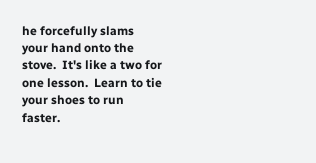he forcefully slams your hand onto the stove.  It's like a two for one lesson.  Learn to tie your shoes to run faster.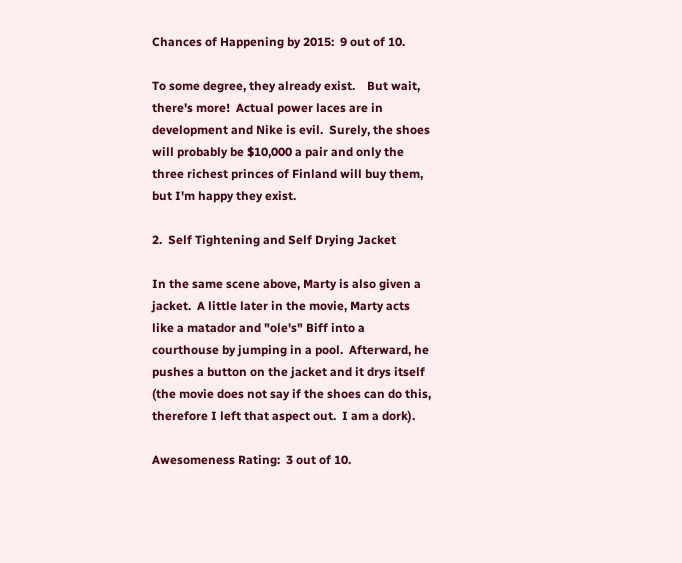Chances of Happening by 2015:  9 out of 10.

To some degree, they already exist.    But wait, there's more!  Actual power laces are in development and Nike is evil.  Surely, the shoes will probably be $10,000 a pair and only the three richest princes of Finland will buy them, but I'm happy they exist.

2.  Self Tightening and Self Drying Jacket

In the same scene above, Marty is also given a jacket.  A little later in the movie, Marty acts like a matador and "ole's" Biff into a courthouse by jumping in a pool.  Afterward, he pushes a button on the jacket and it drys itself (the movie does not say if the shoes can do this, therefore I left that aspect out.  I am a dork).

Awesomeness Rating:  3 out of 10.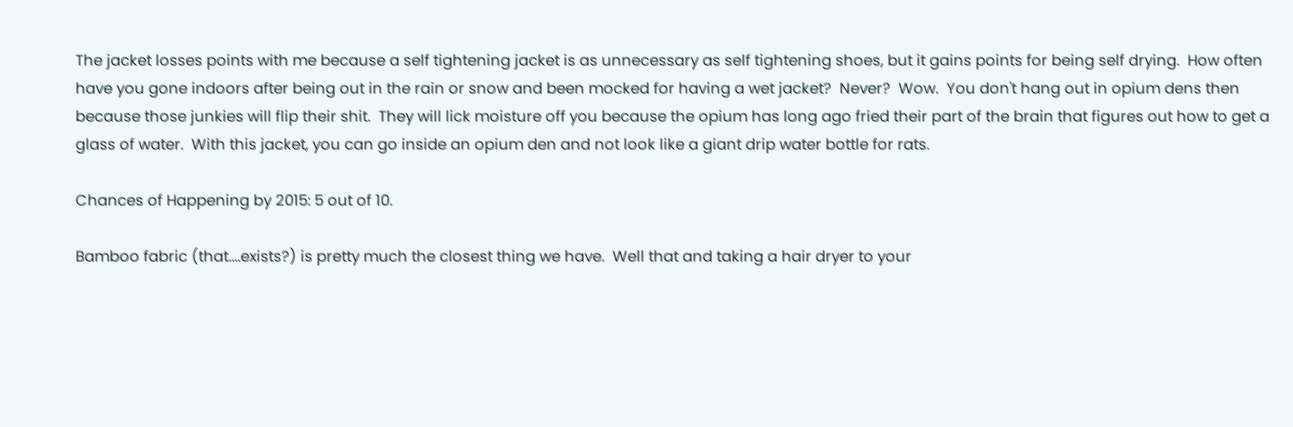The jacket losses points with me because a self tightening jacket is as unnecessary as self tightening shoes, but it gains points for being self drying.  How often have you gone indoors after being out in the rain or snow and been mocked for having a wet jacket?  Never?  Wow.  You don't hang out in opium dens then because those junkies will flip their shit.  They will lick moisture off you because the opium has long ago fried their part of the brain that figures out how to get a glass of water.  With this jacket, you can go inside an opium den and not look like a giant drip water bottle for rats.

Chances of Happening by 2015: 5 out of 10.

Bamboo fabric (that....exists?) is pretty much the closest thing we have.  Well that and taking a hair dryer to your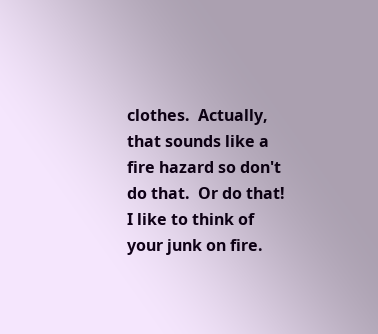clothes.  Actually, that sounds like a fire hazard so don't do that.  Or do that!  I like to think of your junk on fire.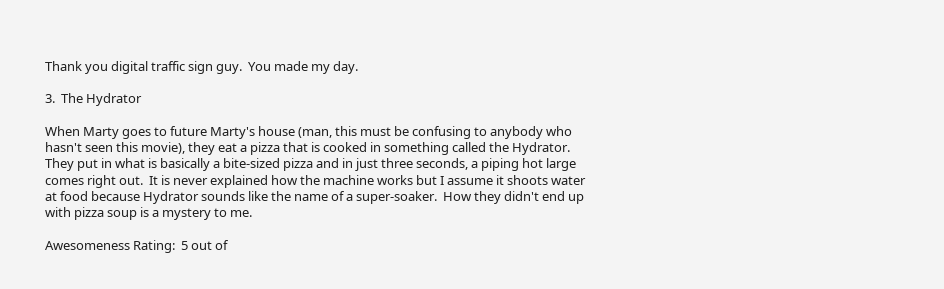Thank you digital traffic sign guy.  You made my day.

3.  The Hydrator

When Marty goes to future Marty's house (man, this must be confusing to anybody who hasn't seen this movie), they eat a pizza that is cooked in something called the Hydrator.   They put in what is basically a bite-sized pizza and in just three seconds, a piping hot large comes right out.  It is never explained how the machine works but I assume it shoots water at food because Hydrator sounds like the name of a super-soaker.  How they didn't end up with pizza soup is a mystery to me.

Awesomeness Rating:  5 out of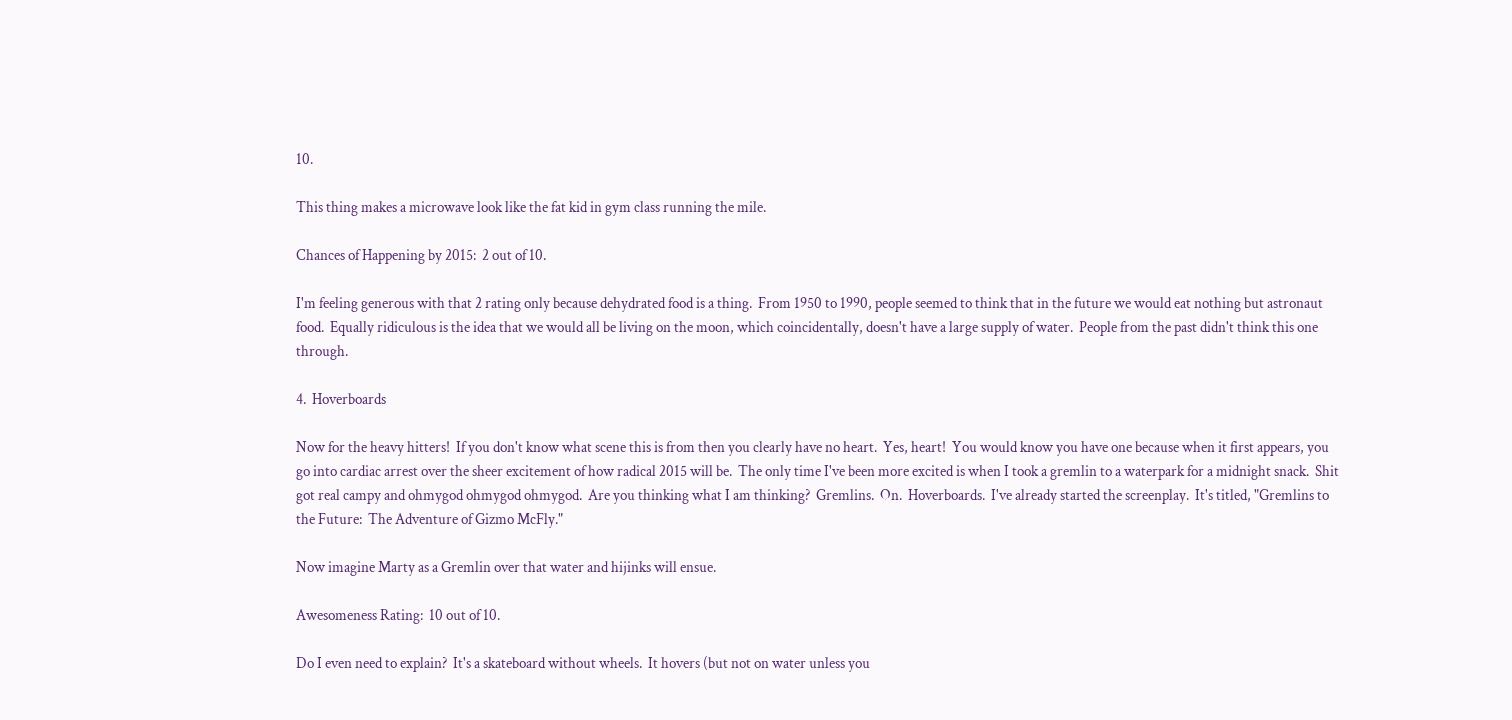10.

This thing makes a microwave look like the fat kid in gym class running the mile.

Chances of Happening by 2015:  2 out of 10.

I'm feeling generous with that 2 rating only because dehydrated food is a thing.  From 1950 to 1990, people seemed to think that in the future we would eat nothing but astronaut food.  Equally ridiculous is the idea that we would all be living on the moon, which coincidentally, doesn't have a large supply of water.  People from the past didn't think this one through.

4.  Hoverboards

Now for the heavy hitters!  If you don't know what scene this is from then you clearly have no heart.  Yes, heart!  You would know you have one because when it first appears, you go into cardiac arrest over the sheer excitement of how radical 2015 will be.  The only time I've been more excited is when I took a gremlin to a waterpark for a midnight snack.  Shit got real campy and ohmygod ohmygod ohmygod.  Are you thinking what I am thinking?  Gremlins.  On.  Hoverboards.  I've already started the screenplay.  It's titled, "Gremlins to the Future:  The Adventure of Gizmo McFly."

Now imagine Marty as a Gremlin over that water and hijinks will ensue.

Awesomeness Rating:  10 out of 10.

Do I even need to explain?  It's a skateboard without wheels.  It hovers (but not on water unless you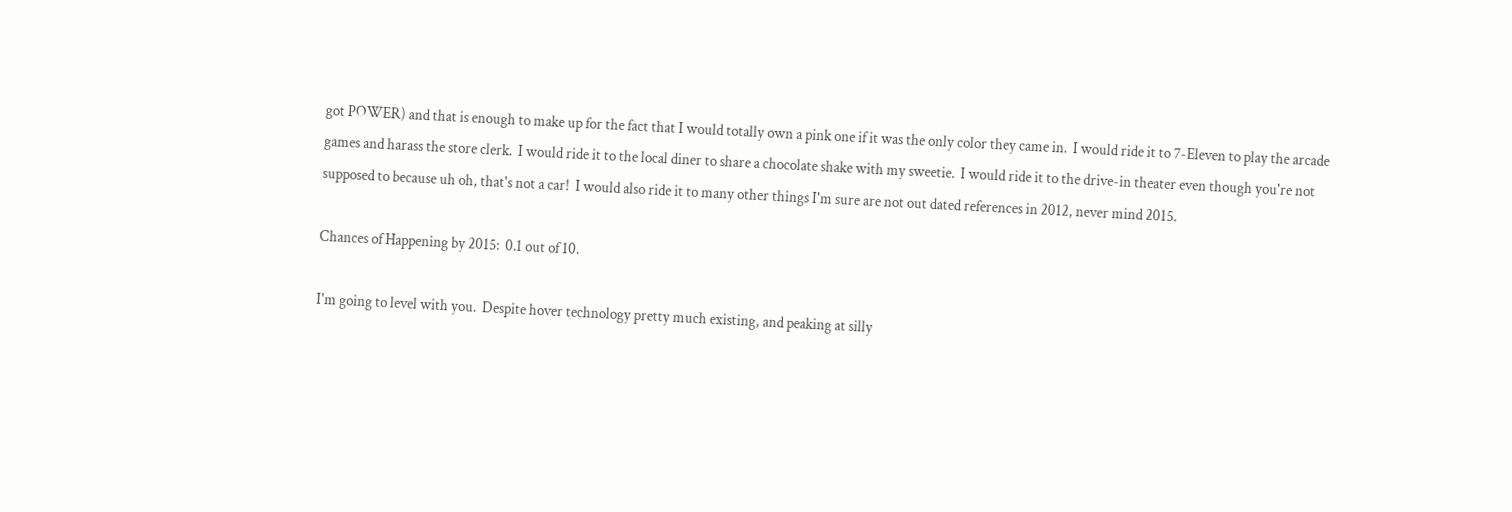got POWER) and that is enough to make up for the fact that I would totally own a pink one if it was the only color they came in.  I would ride it to 7-Eleven to play the arcade games and harass the store clerk.  I would ride it to the local diner to share a chocolate shake with my sweetie.  I would ride it to the drive-in theater even though you're not supposed to because uh oh, that's not a car!  I would also ride it to many other things I'm sure are not out dated references in 2012, never mind 2015.

Chances of Happening by 2015:  0.1 out of 10.

I'm going to level with you.  Despite hover technology pretty much existing, and peaking at silly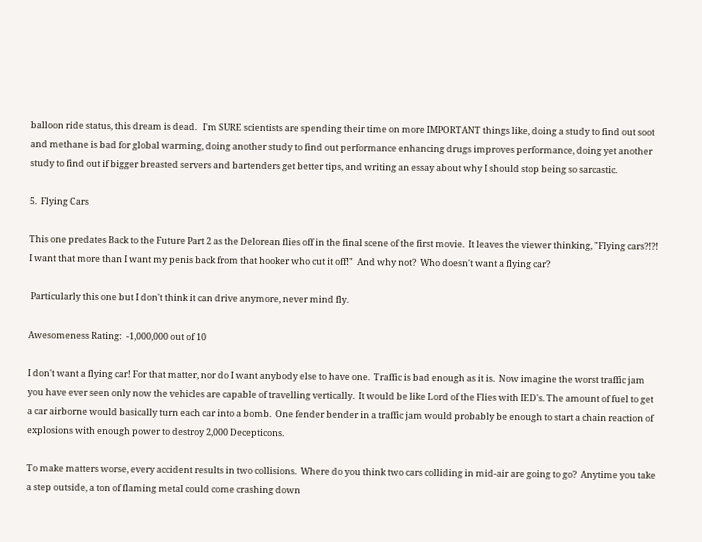balloon ride status, this dream is dead.   I'm SURE scientists are spending their time on more IMPORTANT things like, doing a study to find out soot and methane is bad for global warming, doing another study to find out performance enhancing drugs improves performance, doing yet another study to find out if bigger breasted servers and bartenders get better tips, and writing an essay about why I should stop being so sarcastic.

5.  Flying Cars

This one predates Back to the Future Part 2 as the Delorean flies off in the final scene of the first movie.  It leaves the viewer thinking, "Flying cars?!?! I want that more than I want my penis back from that hooker who cut it off!"  And why not?  Who doesn't want a flying car?

 Particularly this one but I don't think it can drive anymore, never mind fly.

Awesomeness Rating:  -1,000,000 out of 10

I don't want a flying car! For that matter, nor do I want anybody else to have one.  Traffic is bad enough as it is.  Now imagine the worst traffic jam you have ever seen only now the vehicles are capable of travelling vertically.  It would be like Lord of the Flies with IED's. The amount of fuel to get a car airborne would basically turn each car into a bomb.  One fender bender in a traffic jam would probably be enough to start a chain reaction of explosions with enough power to destroy 2,000 Decepticons.

To make matters worse, every accident results in two collisions.  Where do you think two cars colliding in mid-air are going to go?  Anytime you take a step outside, a ton of flaming metal could come crashing down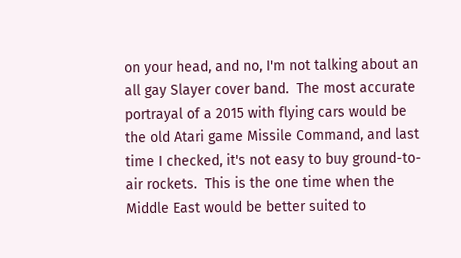on your head, and no, I'm not talking about an all gay Slayer cover band.  The most accurate portrayal of a 2015 with flying cars would be the old Atari game Missile Command, and last time I checked, it's not easy to buy ground-to-air rockets.  This is the one time when the Middle East would be better suited to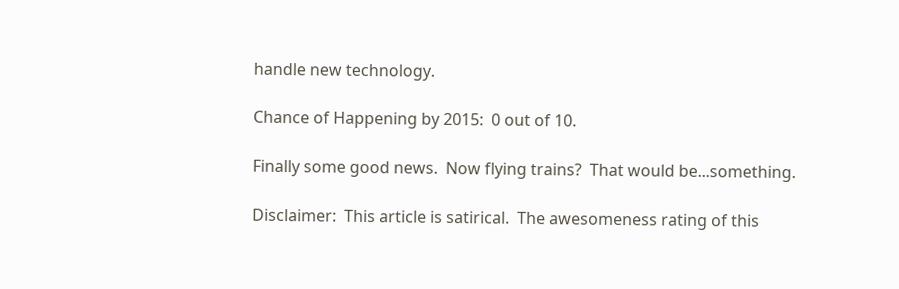handle new technology.

Chance of Happening by 2015:  0 out of 10.

Finally some good news.  Now flying trains?  That would be...something.

Disclaimer:  This article is satirical.  The awesomeness rating of this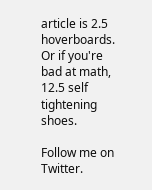article is 2.5 hoverboards.  Or if you're bad at math, 12.5 self tightening shoes.

Follow me on Twitter.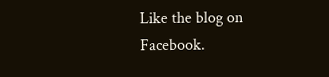Like the blog on Facebook.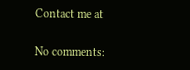Contact me at

No comments: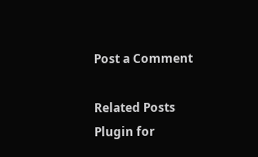Post a Comment

Related Posts Plugin for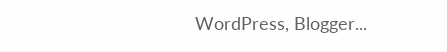WordPress, Blogger...